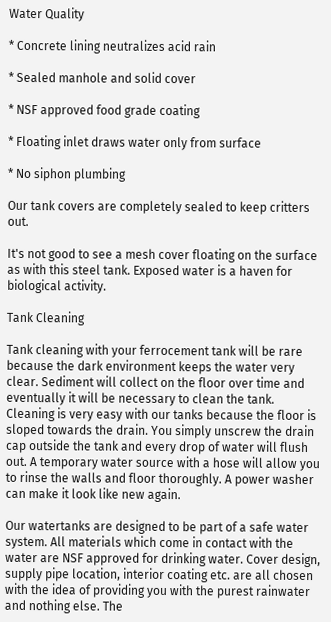Water Quality

* Concrete lining neutralizes acid rain

* Sealed manhole and solid cover

* NSF approved food grade coating

* Floating inlet draws water only from surface

* No siphon plumbing

Our tank covers are completely sealed to keep critters out.

It's not good to see a mesh cover floating on the surface as with this steel tank. Exposed water is a haven for biological activity.

Tank Cleaning

Tank cleaning with your ferrocement tank will be rare because the dark environment keeps the water very clear. Sediment will collect on the floor over time and eventually it will be necessary to clean the tank. Cleaning is very easy with our tanks because the floor is sloped towards the drain. You simply unscrew the drain cap outside the tank and every drop of water will flush out. A temporary water source with a hose will allow you to rinse the walls and floor thoroughly. A power washer can make it look like new again.

Our watertanks are designed to be part of a safe water system. All materials which come in contact with the water are NSF approved for drinking water. Cover design, supply pipe location, interior coating etc. are all chosen with the idea of providing you with the purest rainwater and nothing else. The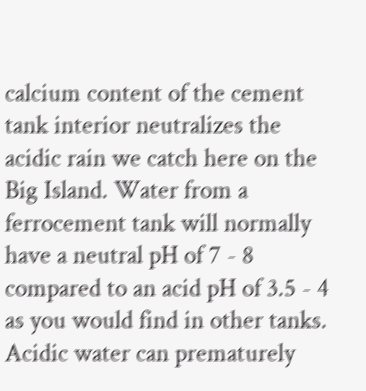calcium content of the cement tank interior neutralizes the acidic rain we catch here on the Big Island. Water from a ferrocement tank will normally have a neutral pH of 7 - 8 compared to an acid pH of 3.5 - 4 as you would find in other tanks. Acidic water can prematurely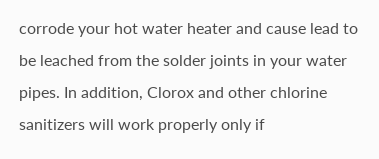corrode your hot water heater and cause lead to be leached from the solder joints in your water pipes. In addition, Clorox and other chlorine sanitizers will work properly only if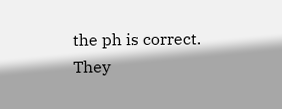the ph is correct. They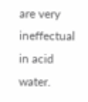are very ineffectual in acid water.